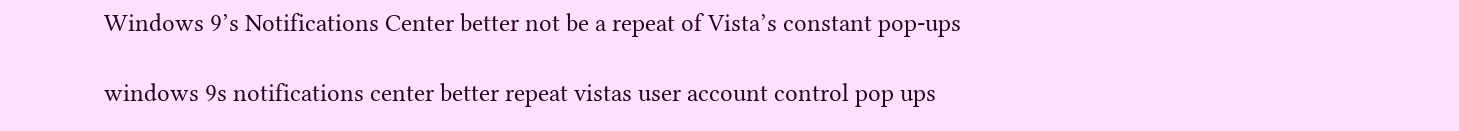Windows 9’s Notifications Center better not be a repeat of Vista’s constant pop-ups

windows 9s notifications center better repeat vistas user account control pop ups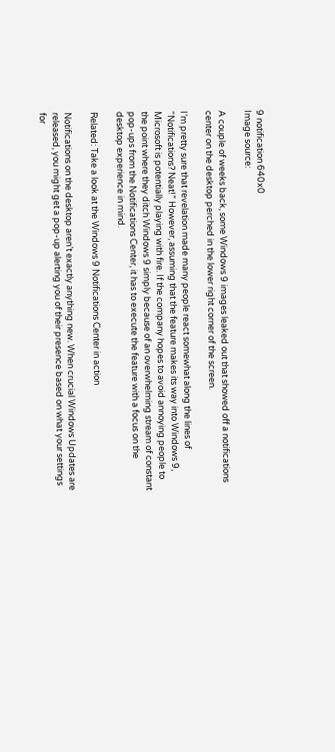9 notification 640x0
Image source:

A couple of weeks back, some Windows 9 images leaked out that showed off a notifications center on the desktop perched in the lower right corner of the screen.

I’m pretty sure that revelation made many people react somewhat along the lines of “Notifications? Neat!” However, assuming that the feature makes its way into Windows 9, Microsoft is potentially playing with fire. If the company hopes to avoid annoying people to the point where they ditch Windows 9 simply because of an overwhelming stream of constant pop-ups from the Notifications Center, it has to execute the feature with a focus on the desktop experience in mind.

Related: Take a look at the Windows 9 Notifications Center in action

Notifications on the desktop aren’t exactly anything new. When crucial Windows Updates are released, you might get a pop-up alerting you of their presence based on what your settings for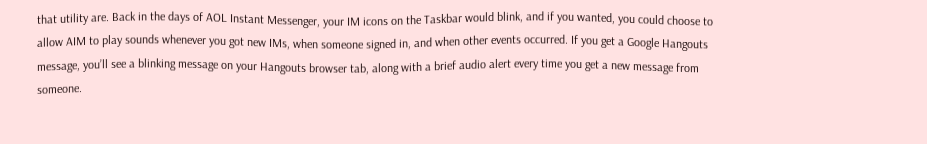that utility are. Back in the days of AOL Instant Messenger, your IM icons on the Taskbar would blink, and if you wanted, you could choose to allow AIM to play sounds whenever you got new IMs, when someone signed in, and when other events occurred. If you get a Google Hangouts message, you’ll see a blinking message on your Hangouts browser tab, along with a brief audio alert every time you get a new message from someone.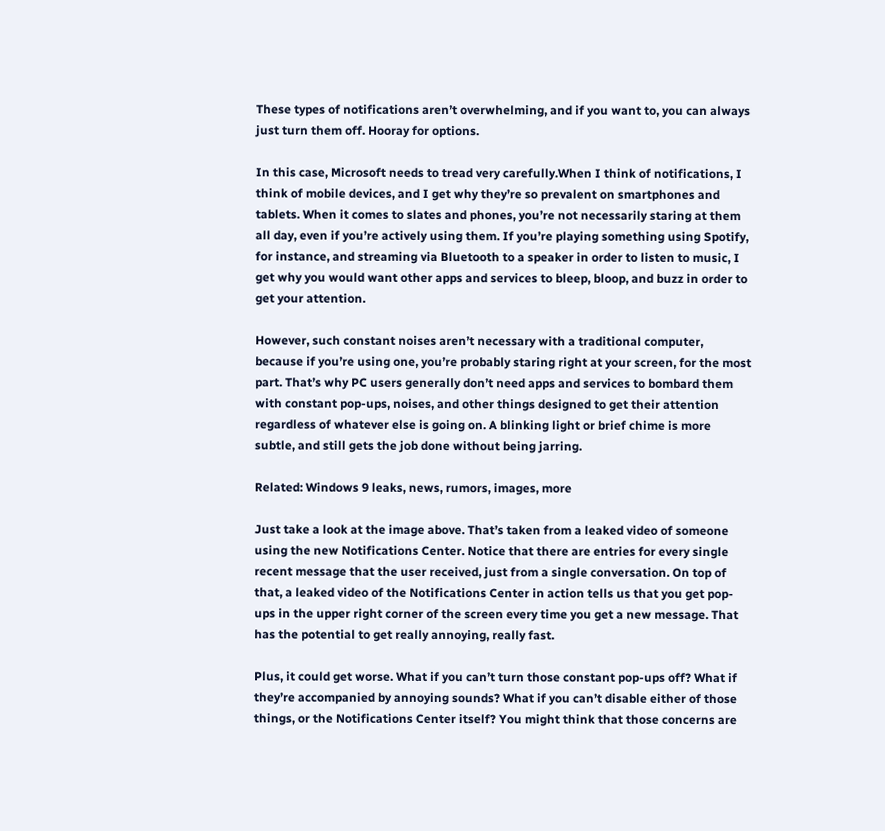These types of notifications aren’t overwhelming, and if you want to, you can always just turn them off. Hooray for options.

In this case, Microsoft needs to tread very carefully.When I think of notifications, I think of mobile devices, and I get why they’re so prevalent on smartphones and tablets. When it comes to slates and phones, you’re not necessarily staring at them all day, even if you’re actively using them. If you’re playing something using Spotify, for instance, and streaming via Bluetooth to a speaker in order to listen to music, I get why you would want other apps and services to bleep, bloop, and buzz in order to get your attention.

However, such constant noises aren’t necessary with a traditional computer, because if you’re using one, you’re probably staring right at your screen, for the most part. That’s why PC users generally don’t need apps and services to bombard them with constant pop-ups, noises, and other things designed to get their attention regardless of whatever else is going on. A blinking light or brief chime is more subtle, and still gets the job done without being jarring.

Related: Windows 9 leaks, news, rumors, images, more

Just take a look at the image above. That’s taken from a leaked video of someone using the new Notifications Center. Notice that there are entries for every single recent message that the user received, just from a single conversation. On top of that, a leaked video of the Notifications Center in action tells us that you get pop-ups in the upper right corner of the screen every time you get a new message. That has the potential to get really annoying, really fast.

Plus, it could get worse. What if you can’t turn those constant pop-ups off? What if they’re accompanied by annoying sounds? What if you can’t disable either of those things, or the Notifications Center itself? You might think that those concerns are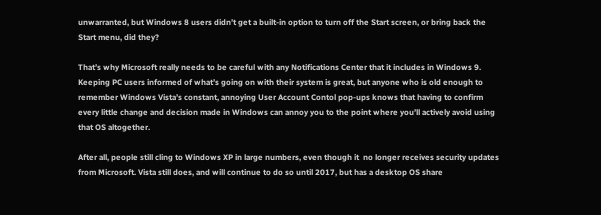unwarranted, but Windows 8 users didn’t get a built-in option to turn off the Start screen, or bring back the Start menu, did they?

That’s why Microsoft really needs to be careful with any Notifications Center that it includes in Windows 9. Keeping PC users informed of what’s going on with their system is great, but anyone who is old enough to remember Windows Vista’s constant, annoying User Account Contol pop-ups knows that having to confirm every little change and decision made in Windows can annoy you to the point where you’ll actively avoid using that OS altogether.

After all, people still cling to Windows XP in large numbers, even though it  no longer receives security updates from Microsoft. Vista still does, and will continue to do so until 2017, but has a desktop OS share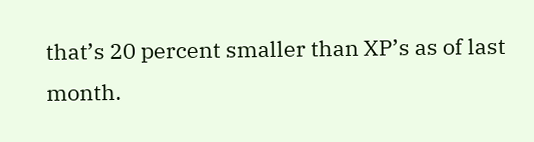that’s 20 percent smaller than XP’s as of last month.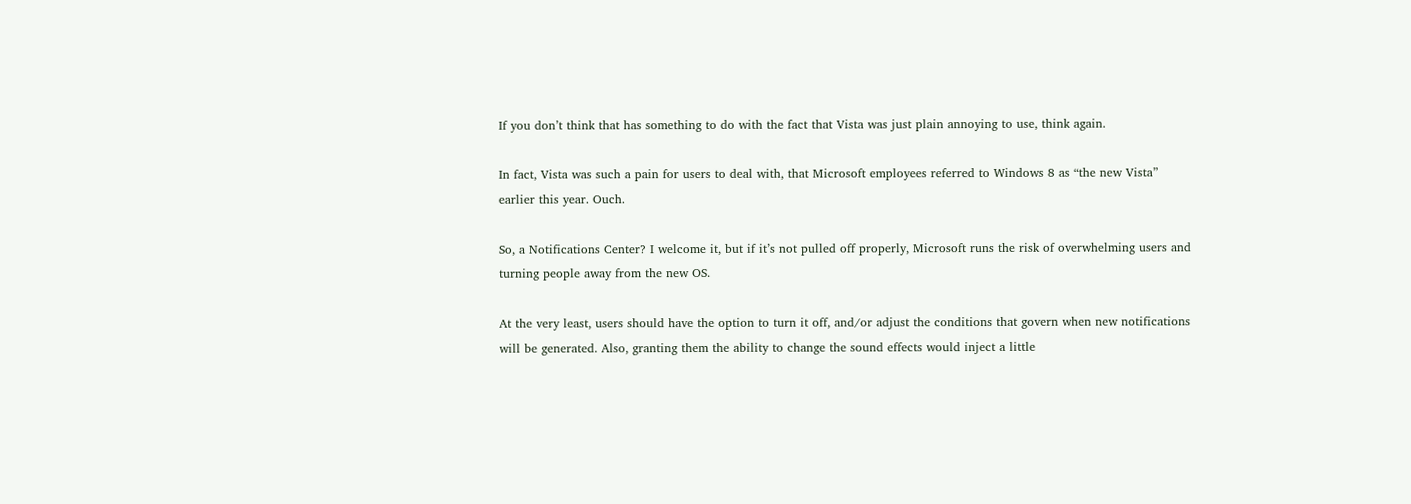If you don’t think that has something to do with the fact that Vista was just plain annoying to use, think again.

In fact, Vista was such a pain for users to deal with, that Microsoft employees referred to Windows 8 as “the new Vista” earlier this year. Ouch.

So, a Notifications Center? I welcome it, but if it’s not pulled off properly, Microsoft runs the risk of overwhelming users and turning people away from the new OS.

At the very least, users should have the option to turn it off, and/or adjust the conditions that govern when new notifications will be generated. Also, granting them the ability to change the sound effects would inject a little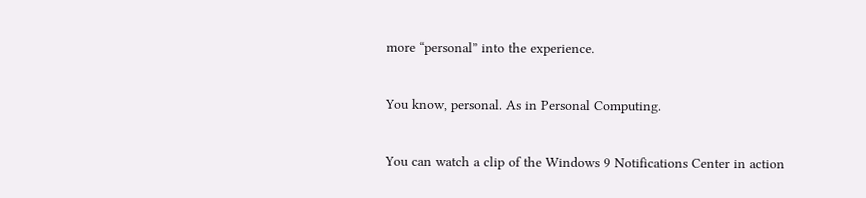more “personal” into the experience.

You know, personal. As in Personal Computing.

You can watch a clip of the Windows 9 Notifications Center in action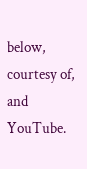below, courtesy of, and YouTube.